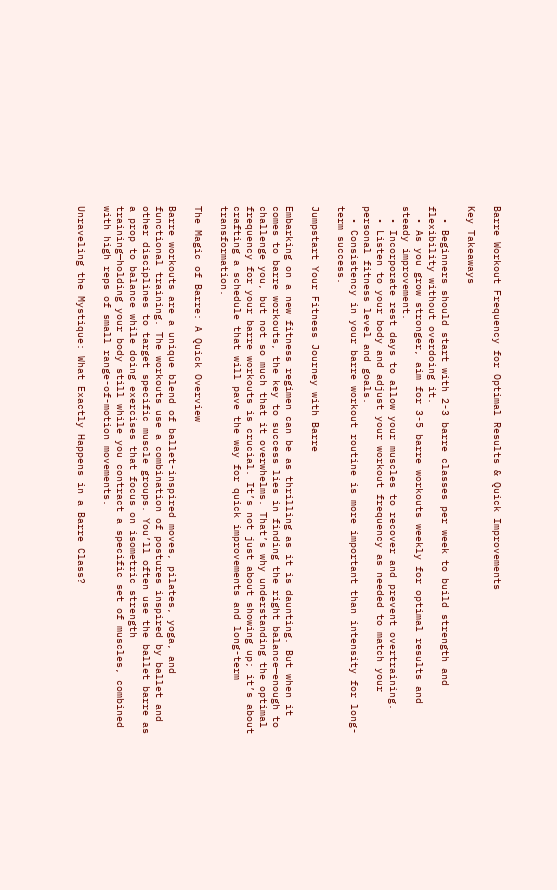Barre Workout Frequency for Optimal Results & Quick Improvements

Key Takeaways

  • Beginners should start with 2-3 barre classes per week to build strength and flexibility without overdoing it.
  • As you grow stronger, aim for 3-5 barre workouts weekly for optimal results and steady improvement.
  • Incorporate rest days to allow your muscles to recover and prevent overtraining.
  • Listen to your body and adjust your workout frequency as needed to match your personal fitness level and goals.
  • Consistency in your barre workout routine is more important than intensity for long-term success.

Jumpstart Your Fitness Journey with Barre

Embarking on a new fitness regimen can be as thrilling as it is daunting. But when it comes to barre workouts, the key to success lies in finding the right balance—enough to challenge you, but not so much that it overwhelms. That’s why understanding the optimal frequency for your barre workouts is crucial. It’s not just about showing up; it’s about crafting a schedule that will pave the way for quick improvements and long-term transformation.

The Magic of Barre: A Quick Overview

Barre workouts are a unique blend of ballet-inspired moves, pilates, yoga, and functional training. The workouts use a combination of postures inspired by ballet and other disciplines to target specific muscle groups. You’ll often use the ballet barre as a prop to balance while doing exercises that focus on isometric strength training—holding your body still while you contract a specific set of muscles, combined with high reps of small range-of-motion movements.

Unraveling the Mystique: What Exactly Happens in a Barre Class?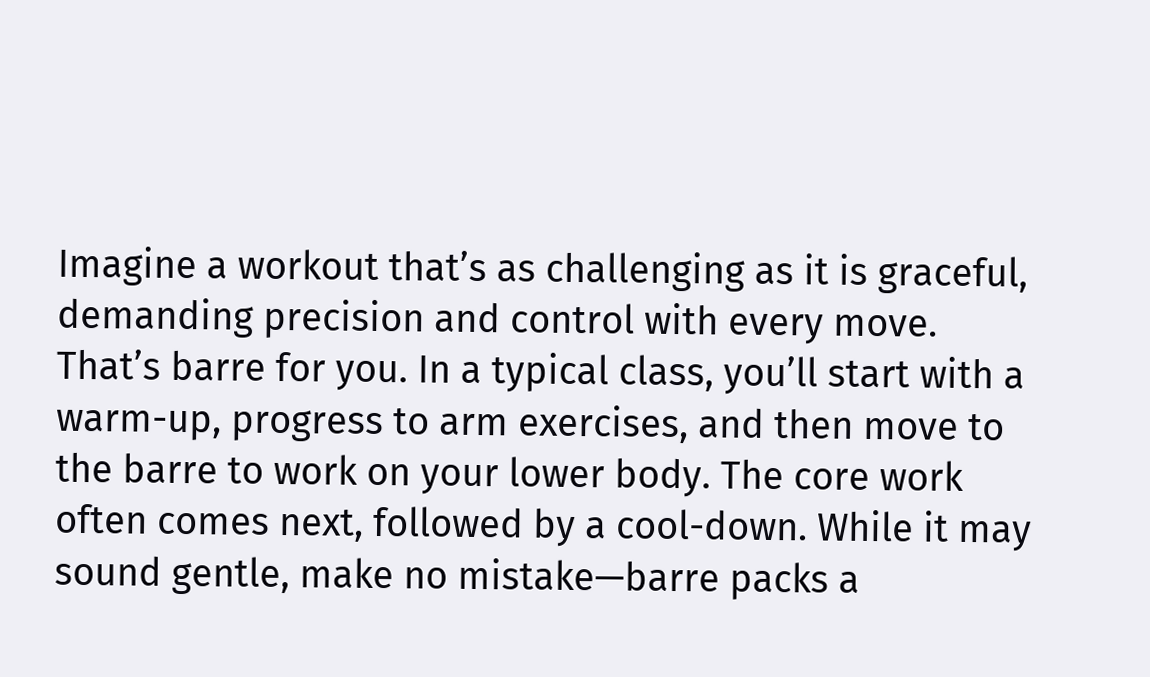Imagine a workout that’s as challenging as it is graceful, demanding precision and control with every move. That’s barre for you. In a typical class, you’ll start with a warm-up, progress to arm exercises, and then move to the barre to work on your lower body. The core work often comes next, followed by a cool-down. While it may sound gentle, make no mistake—barre packs a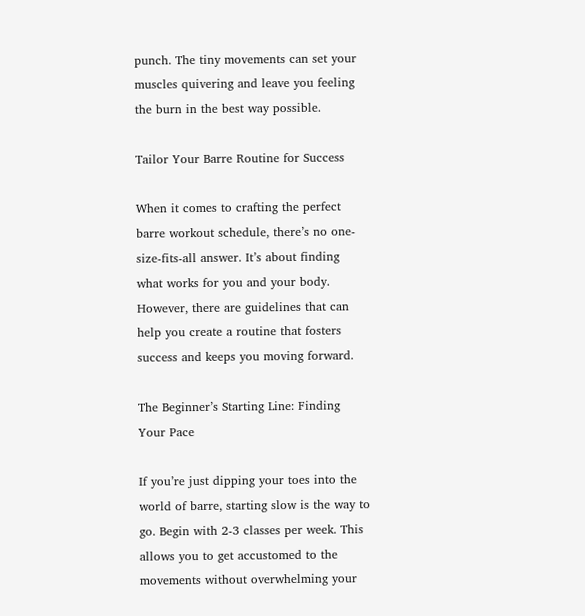punch. The tiny movements can set your muscles quivering and leave you feeling the burn in the best way possible.

Tailor Your Barre Routine for Success

When it comes to crafting the perfect barre workout schedule, there’s no one-size-fits-all answer. It’s about finding what works for you and your body. However, there are guidelines that can help you create a routine that fosters success and keeps you moving forward.

The Beginner’s Starting Line: Finding Your Pace

If you’re just dipping your toes into the world of barre, starting slow is the way to go. Begin with 2-3 classes per week. This allows you to get accustomed to the movements without overwhelming your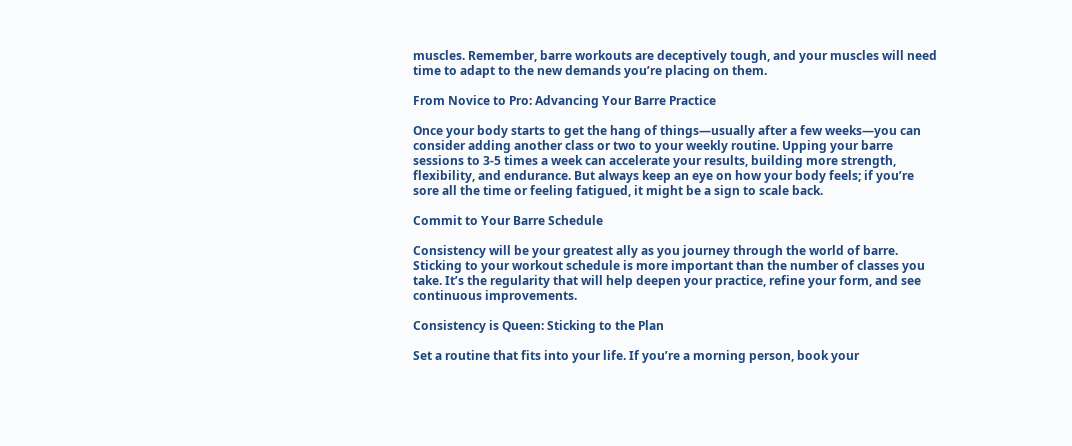muscles. Remember, barre workouts are deceptively tough, and your muscles will need time to adapt to the new demands you’re placing on them.

From Novice to Pro: Advancing Your Barre Practice

Once your body starts to get the hang of things—usually after a few weeks—you can consider adding another class or two to your weekly routine. Upping your barre sessions to 3-5 times a week can accelerate your results, building more strength, flexibility, and endurance. But always keep an eye on how your body feels; if you’re sore all the time or feeling fatigued, it might be a sign to scale back.

Commit to Your Barre Schedule

Consistency will be your greatest ally as you journey through the world of barre. Sticking to your workout schedule is more important than the number of classes you take. It’s the regularity that will help deepen your practice, refine your form, and see continuous improvements.

Consistency is Queen: Sticking to the Plan

Set a routine that fits into your life. If you’re a morning person, book your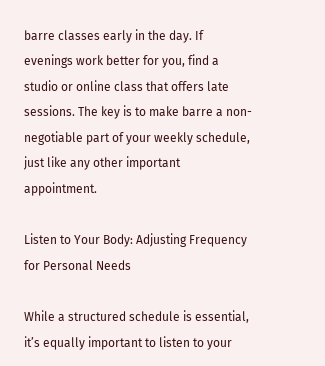barre classes early in the day. If evenings work better for you, find a studio or online class that offers late sessions. The key is to make barre a non-negotiable part of your weekly schedule, just like any other important appointment.

Listen to Your Body: Adjusting Frequency for Personal Needs

While a structured schedule is essential, it’s equally important to listen to your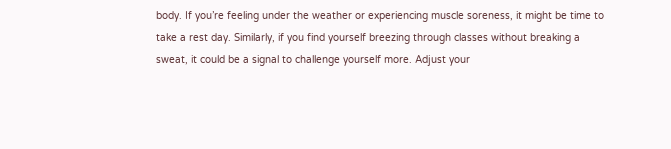body. If you’re feeling under the weather or experiencing muscle soreness, it might be time to take a rest day. Similarly, if you find yourself breezing through classes without breaking a sweat, it could be a signal to challenge yourself more. Adjust your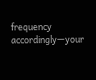frequency accordingly—your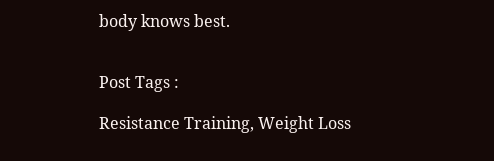body knows best.


Post Tags :

Resistance Training, Weight Loss